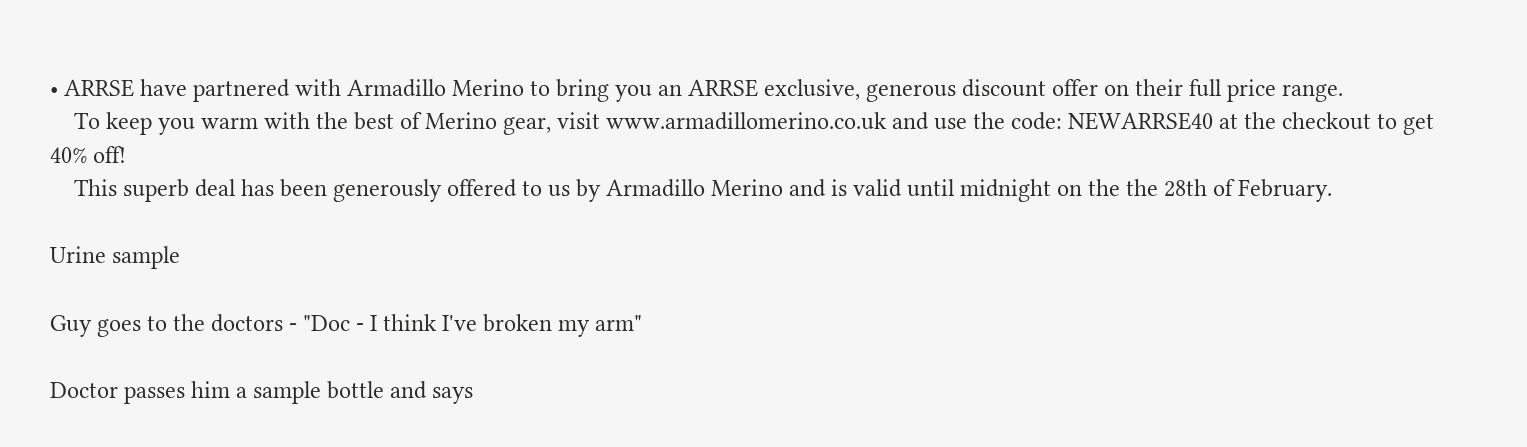• ARRSE have partnered with Armadillo Merino to bring you an ARRSE exclusive, generous discount offer on their full price range.
    To keep you warm with the best of Merino gear, visit www.armadillomerino.co.uk and use the code: NEWARRSE40 at the checkout to get 40% off!
    This superb deal has been generously offered to us by Armadillo Merino and is valid until midnight on the the 28th of February.

Urine sample

Guy goes to the doctors - "Doc - I think I've broken my arm"

Doctor passes him a sample bottle and says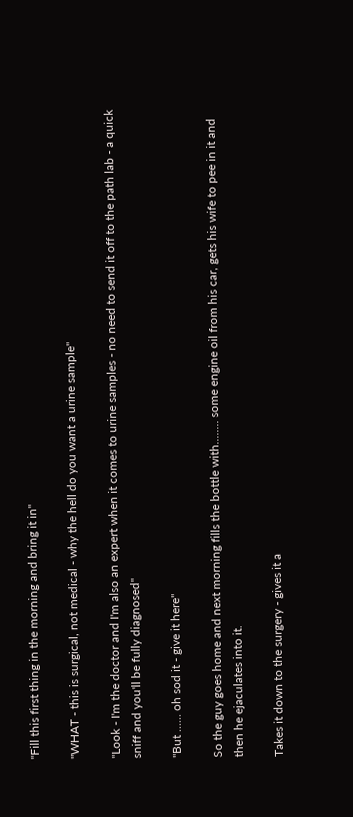"Fill this first thing in the morning and bring it in"

"WHAT - this is surgical, not medical - why the hell do you want a urine sample"

"Look - I'm the doctor and I'm also an expert when it comes to urine samples - no need to send it off to the path lab - a quick sniff and you'll be fully diagnosed"

"But ...... oh sod it - give it here"

So the guy goes home and next morning fills the bottle with........ some engine oil from his car, gets his wife to pee in it and then he ejaculates into it.

Takes it down to the surgery - gives it a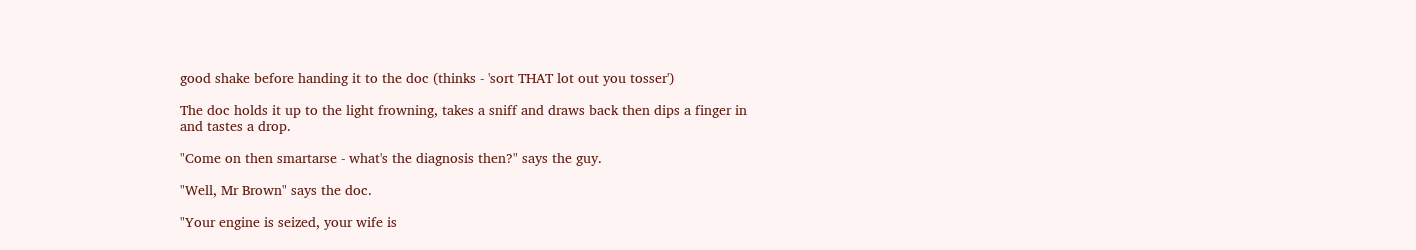good shake before handing it to the doc (thinks - 'sort THAT lot out you tosser')

The doc holds it up to the light frowning, takes a sniff and draws back then dips a finger in and tastes a drop.

"Come on then smartarse - what's the diagnosis then?" says the guy.

"Well, Mr Brown" says the doc.

"Your engine is seized, your wife is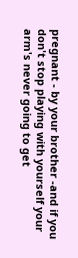pregnant - by your brother -and if you don't stop playing with yourself your arm's never going to get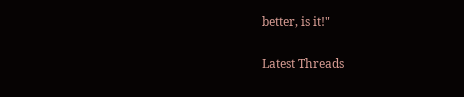better, is it!"

Latest Threads